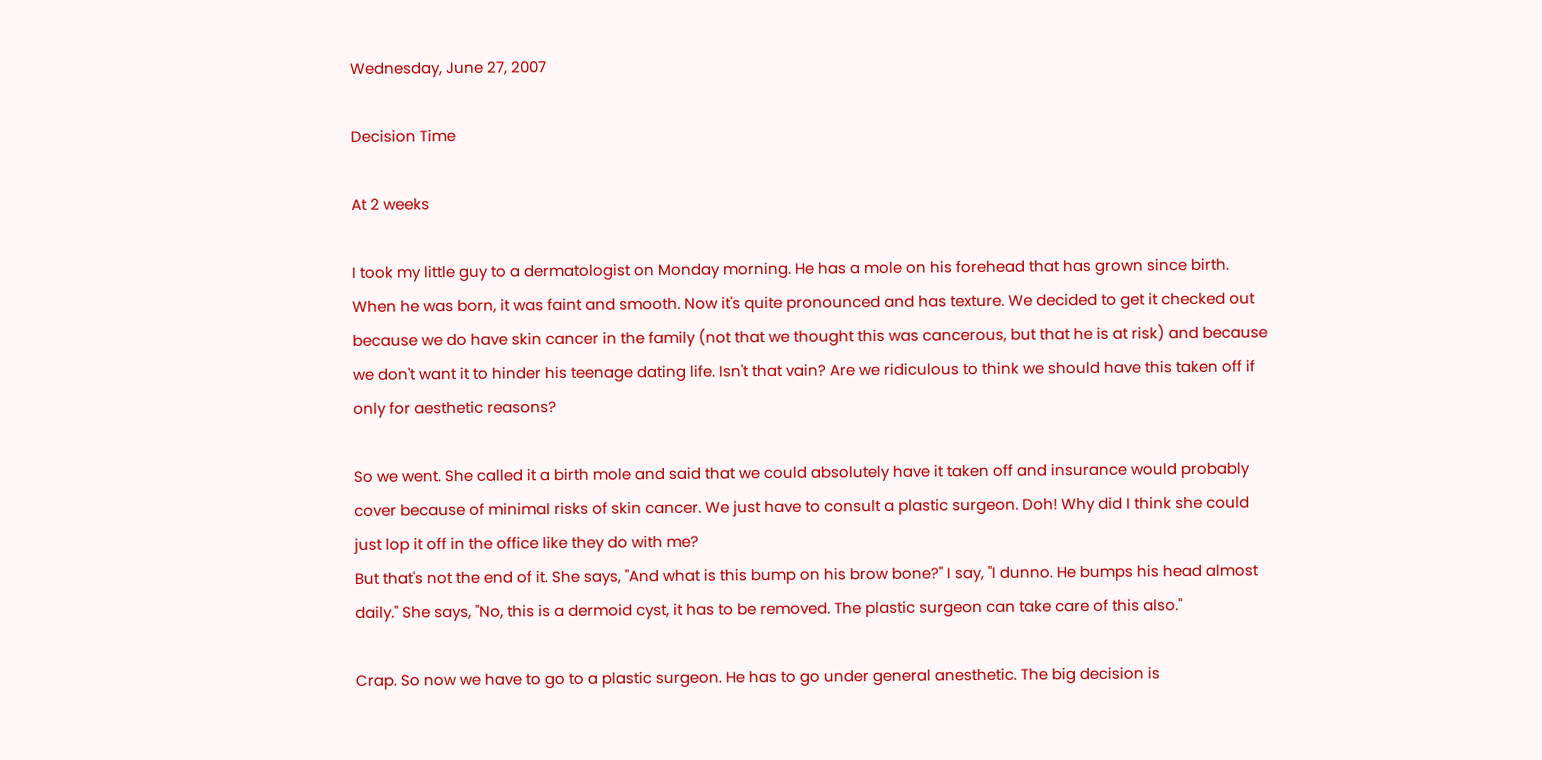Wednesday, June 27, 2007

Decision Time

At 2 weeks

I took my little guy to a dermatologist on Monday morning. He has a mole on his forehead that has grown since birth. When he was born, it was faint and smooth. Now it's quite pronounced and has texture. We decided to get it checked out because we do have skin cancer in the family (not that we thought this was cancerous, but that he is at risk) and because we don't want it to hinder his teenage dating life. Isn't that vain? Are we ridiculous to think we should have this taken off if only for aesthetic reasons?

So we went. She called it a birth mole and said that we could absolutely have it taken off and insurance would probably cover because of minimal risks of skin cancer. We just have to consult a plastic surgeon. Doh! Why did I think she could just lop it off in the office like they do with me?
But that's not the end of it. She says, "And what is this bump on his brow bone?" I say, "I dunno. He bumps his head almost daily." She says, "No, this is a dermoid cyst, it has to be removed. The plastic surgeon can take care of this also."

Crap. So now we have to go to a plastic surgeon. He has to go under general anesthetic. The big decision is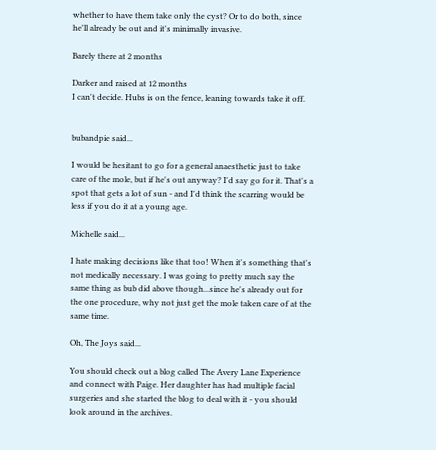whether to have them take only the cyst? Or to do both, since he'll already be out and it's minimally invasive.

Barely there at 2 months

Darker and raised at 12 months
I can't decide. Hubs is on the fence, leaning towards take it off.


bubandpie said...

I would be hesitant to go for a general anaesthetic just to take care of the mole, but if he's out anyway? I'd say go for it. That's a spot that gets a lot of sun - and I'd think the scarring would be less if you do it at a young age.

Michelle said...

I hate making decisions like that too! When it's something that's not medically necessary. I was going to pretty much say the same thing as bub did above though...since he's already out for the one procedure, why not just get the mole taken care of at the same time.

Oh, The Joys said...

You should check out a blog called The Avery Lane Experience and connect with Paige. Her daughter has had multiple facial surgeries and she started the blog to deal with it - you should look around in the archives.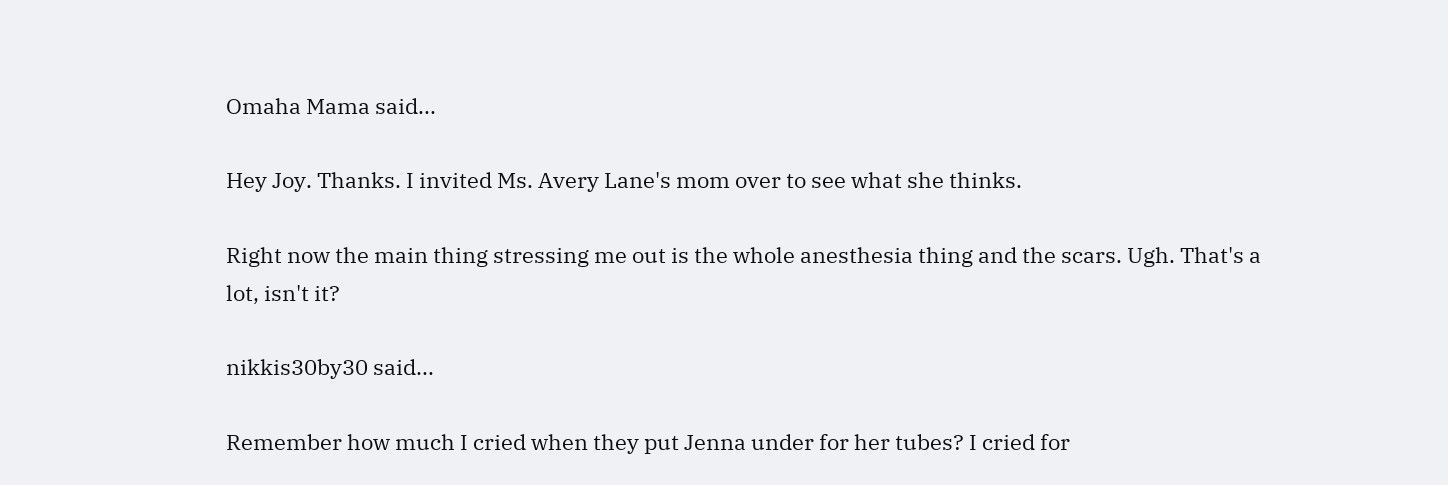Omaha Mama said...

Hey Joy. Thanks. I invited Ms. Avery Lane's mom over to see what she thinks.

Right now the main thing stressing me out is the whole anesthesia thing and the scars. Ugh. That's a lot, isn't it?

nikkis30by30 said...

Remember how much I cried when they put Jenna under for her tubes? I cried for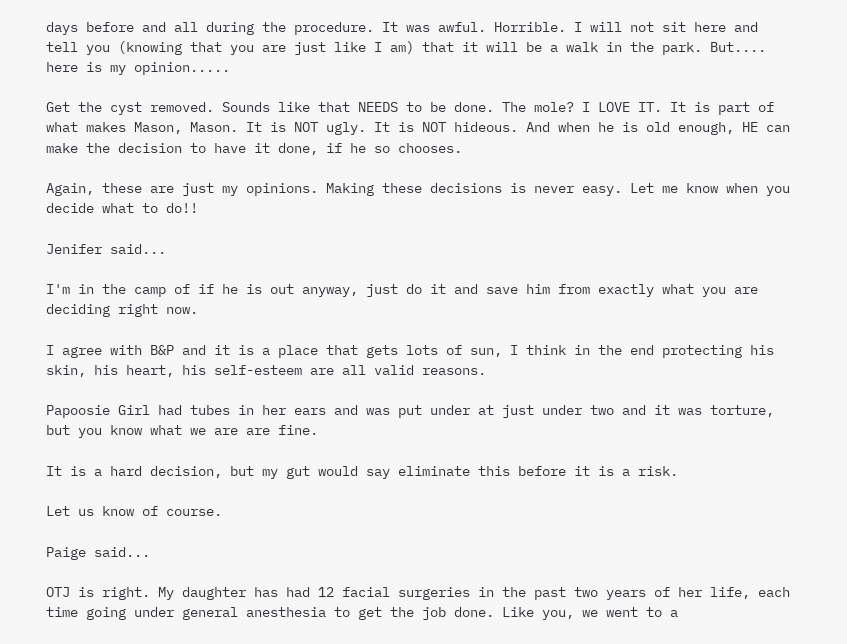days before and all during the procedure. It was awful. Horrible. I will not sit here and tell you (knowing that you are just like I am) that it will be a walk in the park. But.... here is my opinion.....

Get the cyst removed. Sounds like that NEEDS to be done. The mole? I LOVE IT. It is part of what makes Mason, Mason. It is NOT ugly. It is NOT hideous. And when he is old enough, HE can make the decision to have it done, if he so chooses.

Again, these are just my opinions. Making these decisions is never easy. Let me know when you decide what to do!!

Jenifer said...

I'm in the camp of if he is out anyway, just do it and save him from exactly what you are deciding right now.

I agree with B&P and it is a place that gets lots of sun, I think in the end protecting his skin, his heart, his self-esteem are all valid reasons.

Papoosie Girl had tubes in her ears and was put under at just under two and it was torture, but you know what we are are fine.

It is a hard decision, but my gut would say eliminate this before it is a risk.

Let us know of course.

Paige said...

OTJ is right. My daughter has had 12 facial surgeries in the past two years of her life, each time going under general anesthesia to get the job done. Like you, we went to a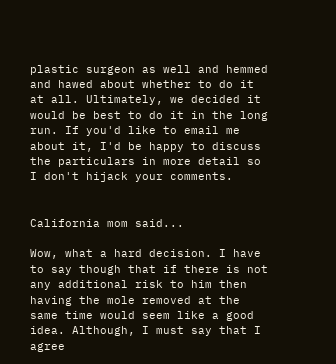plastic surgeon as well and hemmed and hawed about whether to do it at all. Ultimately, we decided it would be best to do it in the long run. If you'd like to email me about it, I'd be happy to discuss the particulars in more detail so I don't hijack your comments.


California mom said...

Wow, what a hard decision. I have to say though that if there is not any additional risk to him then having the mole removed at the same time would seem like a good idea. Although, I must say that I agree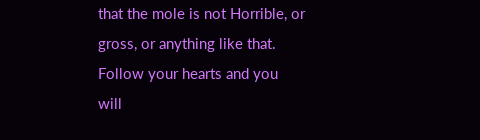that the mole is not Horrible, or gross, or anything like that. Follow your hearts and you will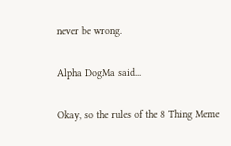never be wrong.

Alpha DogMa said...

Okay, so the rules of the 8 Thing Meme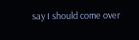say I should come over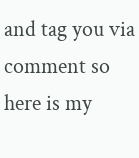and tag you via comment so here is my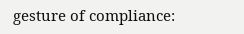gesture of compliance: